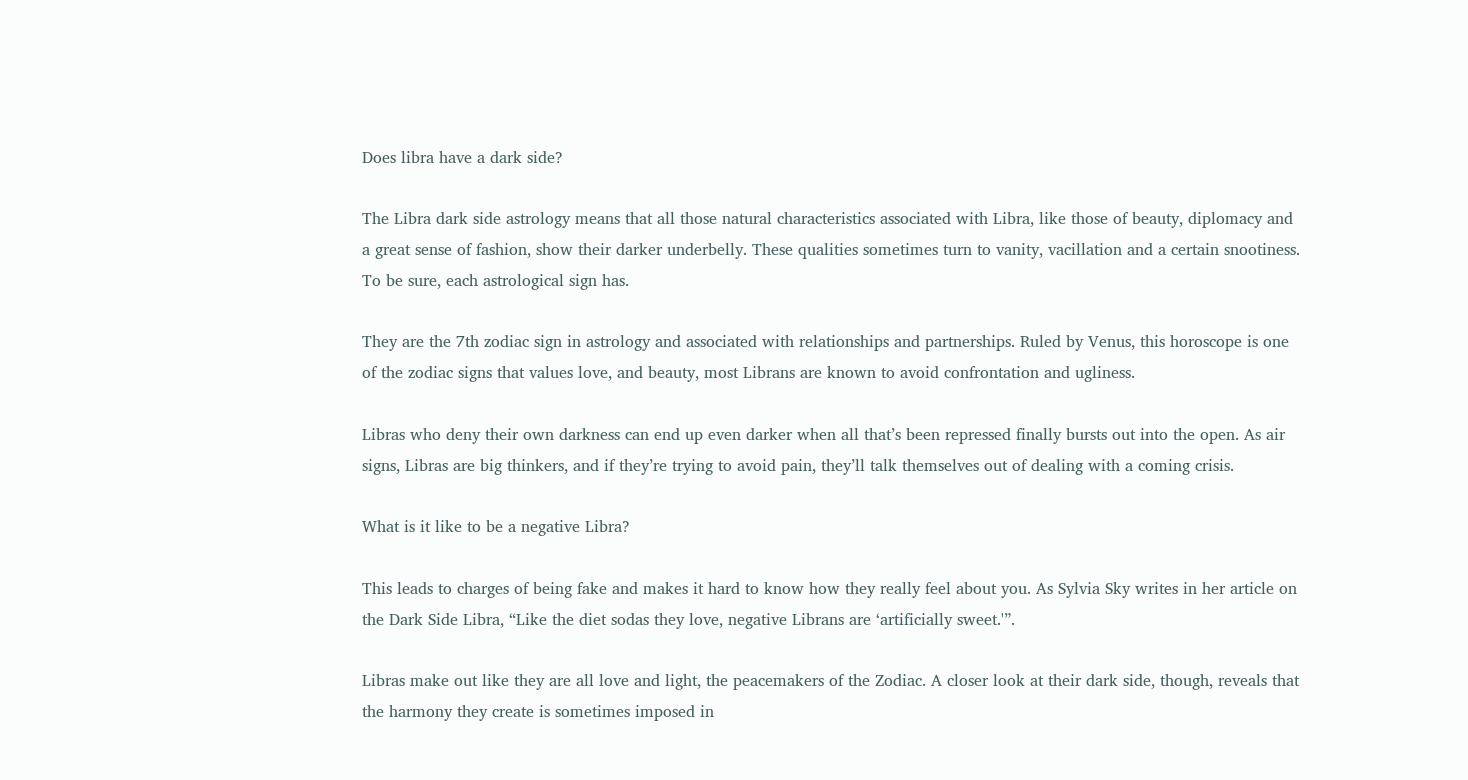Does libra have a dark side?

The Libra dark side astrology means that all those natural characteristics associated with Libra, like those of beauty, diplomacy and a great sense of fashion, show their darker underbelly. These qualities sometimes turn to vanity, vacillation and a certain snootiness. To be sure, each astrological sign has.

They are the 7th zodiac sign in astrology and associated with relationships and partnerships. Ruled by Venus, this horoscope is one of the zodiac signs that values love, and beauty, most Librans are known to avoid confrontation and ugliness.

Libras who deny their own darkness can end up even darker when all that’s been repressed finally bursts out into the open. As air signs, Libras are big thinkers, and if they’re trying to avoid pain, they’ll talk themselves out of dealing with a coming crisis.

What is it like to be a negative Libra?

This leads to charges of being fake and makes it hard to know how they really feel about you. As Sylvia Sky writes in her article on the Dark Side Libra, “Like the diet sodas they love, negative Librans are ‘artificially sweet.'”.

Libras make out like they are all love and light, the peacemakers of the Zodiac. A closer look at their dark side, though, reveals that the harmony they create is sometimes imposed in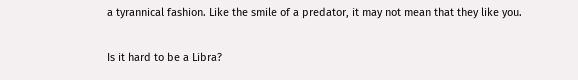a tyrannical fashion. Like the smile of a predator, it may not mean that they like you.

Is it hard to be a Libra?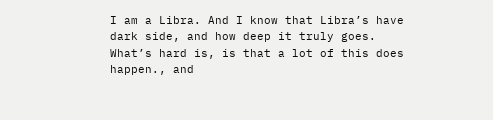I am a Libra. And I know that Libra’s have dark side, and how deep it truly goes. What’s hard is, is that a lot of this does happen., and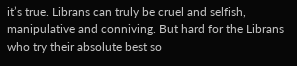it’s true. Librans can truly be cruel and selfish, manipulative and conniving. But hard for the Librans who try their absolute best so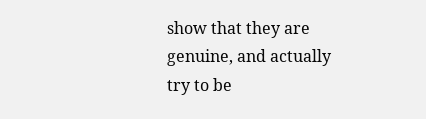show that they are genuine, and actually try to be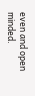even and open minded.